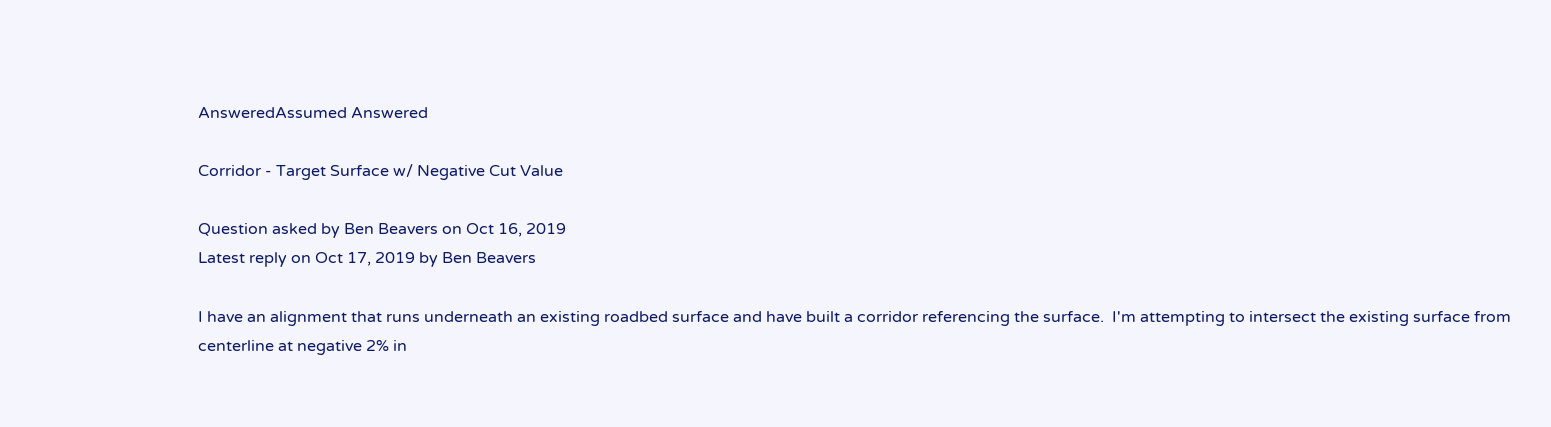AnsweredAssumed Answered

Corridor - Target Surface w/ Negative Cut Value

Question asked by Ben Beavers on Oct 16, 2019
Latest reply on Oct 17, 2019 by Ben Beavers

I have an alignment that runs underneath an existing roadbed surface and have built a corridor referencing the surface.  I'm attempting to intersect the existing surface from centerline at negative 2% in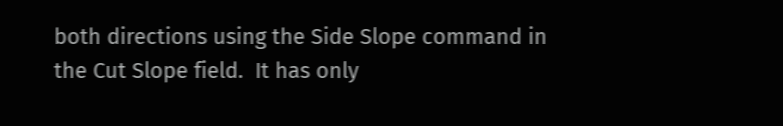both directions using the Side Slope command in the Cut Slope field.  It has only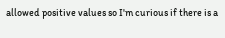allowed positive values so I'm curious if there is a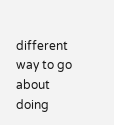different way to go about doing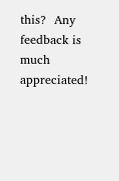this?  Any feedback is much appreciated!